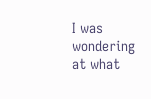I was wondering at what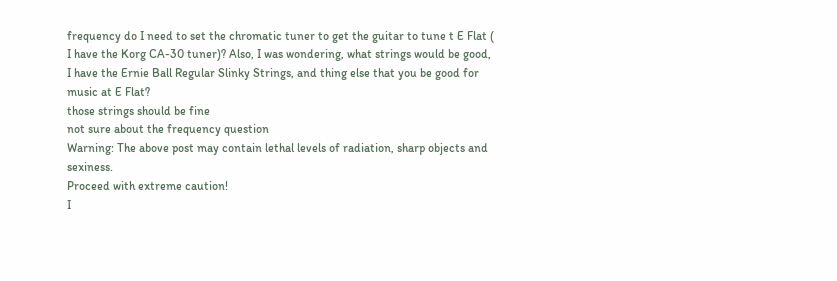frequency do I need to set the chromatic tuner to get the guitar to tune t E Flat ( I have the Korg CA-30 tuner)? Also, I was wondering, what strings would be good, I have the Ernie Ball Regular Slinky Strings, and thing else that you be good for music at E Flat?
those strings should be fine
not sure about the frequency question
Warning: The above post may contain lethal levels of radiation, sharp objects and sexiness.
Proceed with extreme caution!
I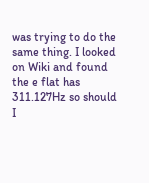was trying to do the same thing. I looked on Wiki and found the e flat has 311.127Hz so should I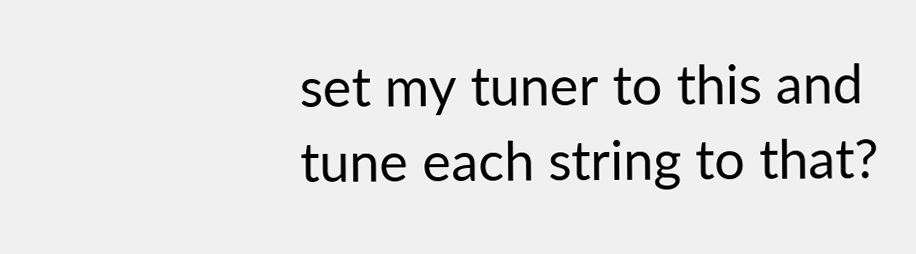set my tuner to this and tune each string to that?